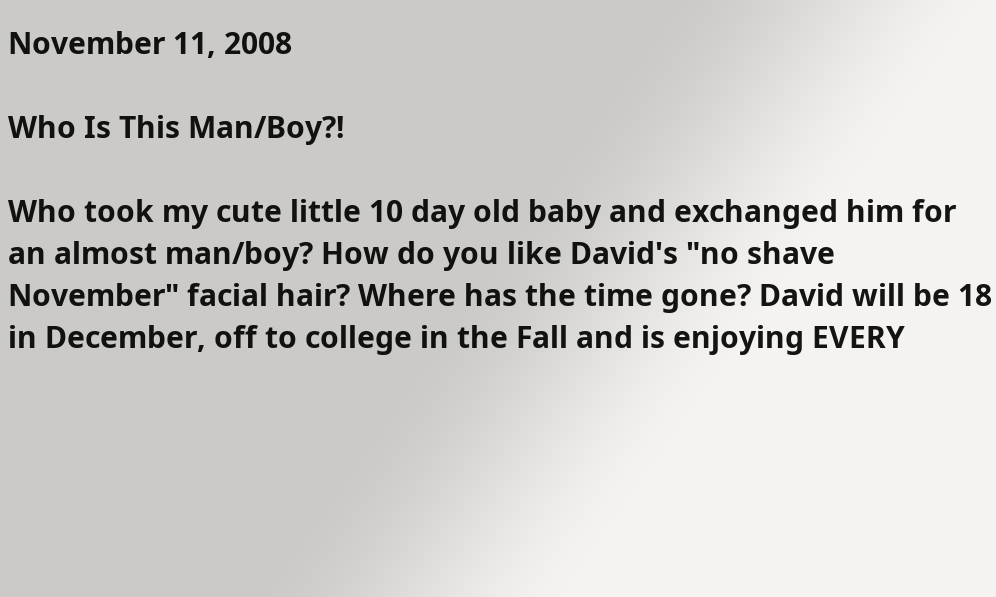November 11, 2008

Who Is This Man/Boy?!

Who took my cute little 10 day old baby and exchanged him for an almost man/boy? How do you like David's "no shave November" facial hair? Where has the time gone? David will be 18 in December, off to college in the Fall and is enjoying EVERY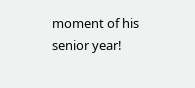moment of his senior year!